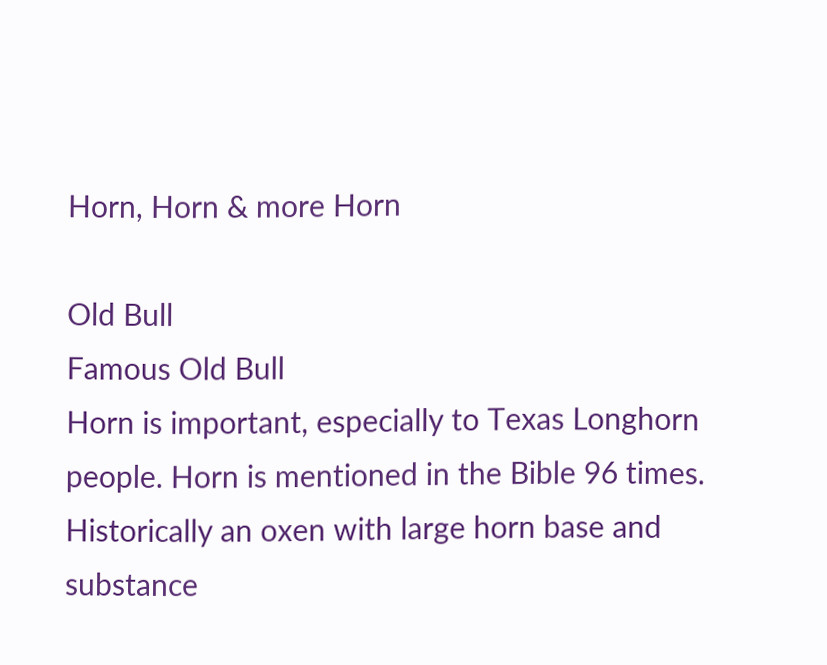Horn, Horn & more Horn

Old Bull
Famous Old Bull
Horn is important, especially to Texas Longhorn people. Horn is mentioned in the Bible 96 times. Historically an oxen with large horn base and substance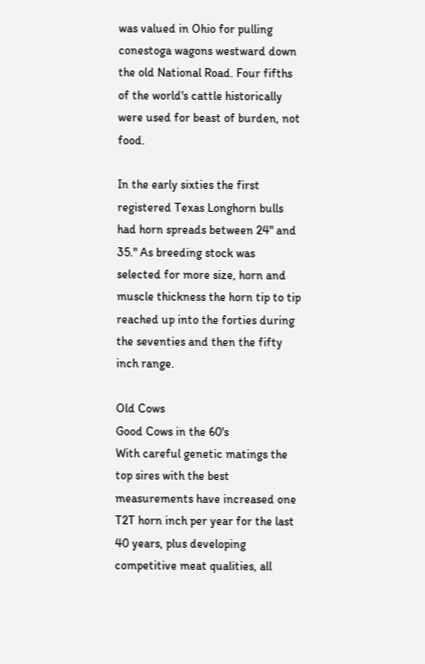was valued in Ohio for pulling conestoga wagons westward down the old National Road. Four fifths of the world's cattle historically were used for beast of burden, not food.

In the early sixties the first registered Texas Longhorn bulls had horn spreads between 24" and 35." As breeding stock was selected for more size, horn and muscle thickness the horn tip to tip reached up into the forties during the seventies and then the fifty inch range.

Old Cows
Good Cows in the 60's
With careful genetic matings the top sires with the best measurements have increased one T2T horn inch per year for the last 40 years, plus developing competitive meat qualities, all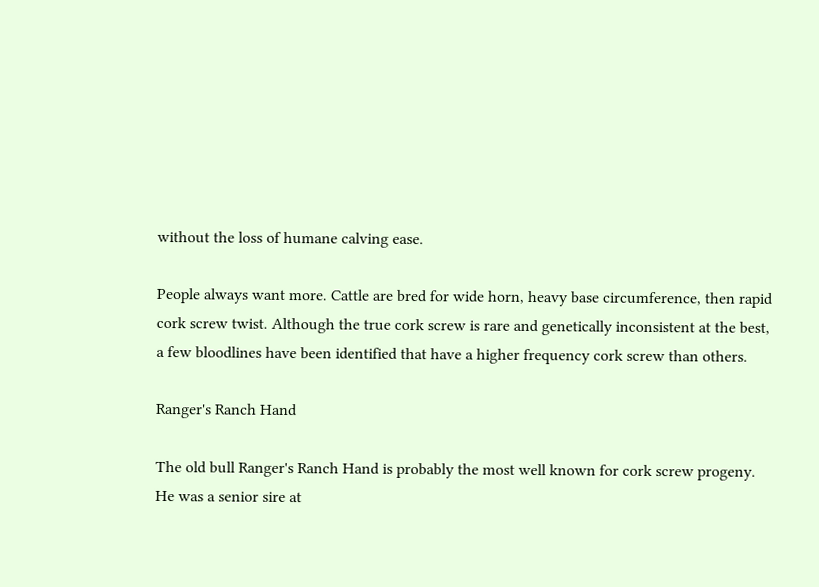without the loss of humane calving ease.

People always want more. Cattle are bred for wide horn, heavy base circumference, then rapid cork screw twist. Although the true cork screw is rare and genetically inconsistent at the best, a few bloodlines have been identified that have a higher frequency cork screw than others.

Ranger's Ranch Hand

The old bull Ranger's Ranch Hand is probably the most well known for cork screw progeny. He was a senior sire at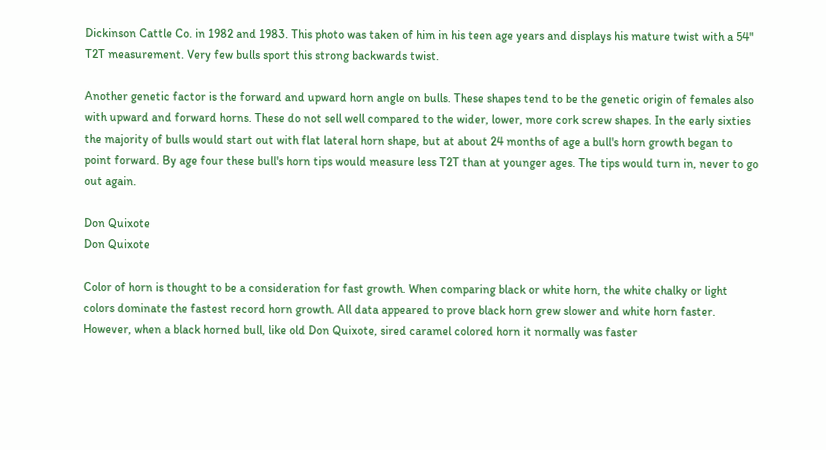Dickinson Cattle Co. in 1982 and 1983. This photo was taken of him in his teen age years and displays his mature twist with a 54" T2T measurement. Very few bulls sport this strong backwards twist.

Another genetic factor is the forward and upward horn angle on bulls. These shapes tend to be the genetic origin of females also with upward and forward horns. These do not sell well compared to the wider, lower, more cork screw shapes. In the early sixties the majority of bulls would start out with flat lateral horn shape, but at about 24 months of age a bull's horn growth began to point forward. By age four these bull's horn tips would measure less T2T than at younger ages. The tips would turn in, never to go out again.

Don Quixote
Don Quixote

Color of horn is thought to be a consideration for fast growth. When comparing black or white horn, the white chalky or light colors dominate the fastest record horn growth. All data appeared to prove black horn grew slower and white horn faster. However, when a black horned bull, like old Don Quixote, sired caramel colored horn it normally was faster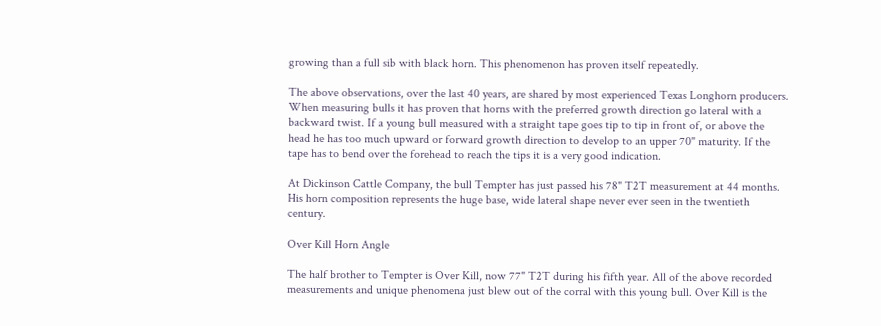growing than a full sib with black horn. This phenomenon has proven itself repeatedly.

The above observations, over the last 40 years, are shared by most experienced Texas Longhorn producers. When measuring bulls it has proven that horns with the preferred growth direction go lateral with a backward twist. If a young bull measured with a straight tape goes tip to tip in front of, or above the head he has too much upward or forward growth direction to develop to an upper 70" maturity. If the tape has to bend over the forehead to reach the tips it is a very good indication.

At Dickinson Cattle Company, the bull Tempter has just passed his 78" T2T measurement at 44 months. His horn composition represents the huge base, wide lateral shape never ever seen in the twentieth century.

Over Kill Horn Angle

The half brother to Tempter is Over Kill, now 77" T2T during his fifth year. All of the above recorded measurements and unique phenomena just blew out of the corral with this young bull. Over Kill is the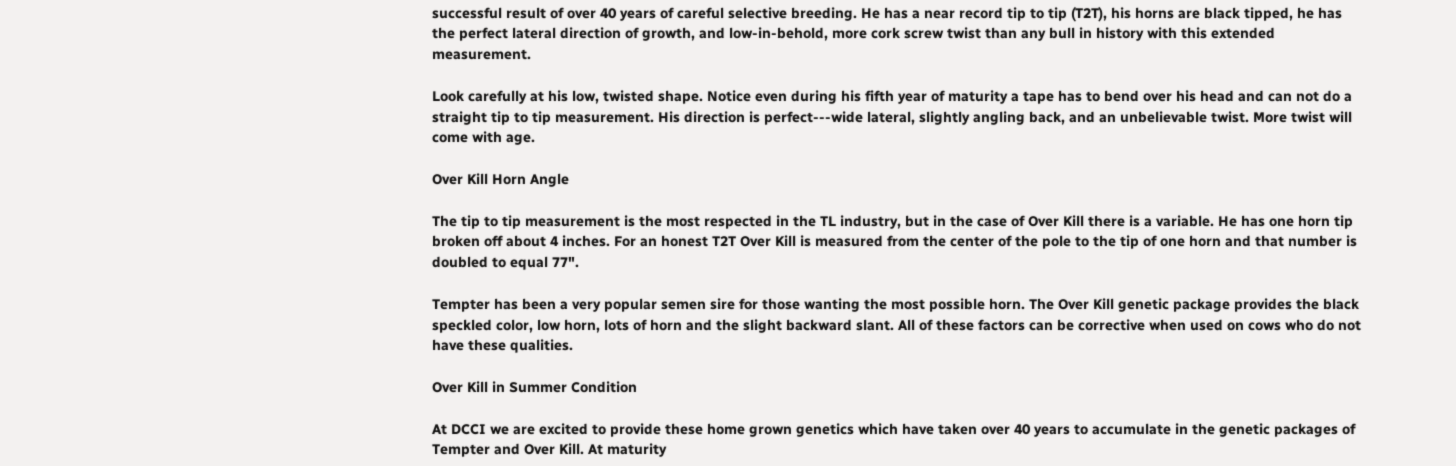successful result of over 40 years of careful selective breeding. He has a near record tip to tip (T2T), his horns are black tipped, he has the perfect lateral direction of growth, and low-in-behold, more cork screw twist than any bull in history with this extended measurement.

Look carefully at his low, twisted shape. Notice even during his fifth year of maturity a tape has to bend over his head and can not do a straight tip to tip measurement. His direction is perfect---wide lateral, slightly angling back, and an unbelievable twist. More twist will come with age.

Over Kill Horn Angle

The tip to tip measurement is the most respected in the TL industry, but in the case of Over Kill there is a variable. He has one horn tip broken off about 4 inches. For an honest T2T Over Kill is measured from the center of the pole to the tip of one horn and that number is doubled to equal 77".

Tempter has been a very popular semen sire for those wanting the most possible horn. The Over Kill genetic package provides the black speckled color, low horn, lots of horn and the slight backward slant. All of these factors can be corrective when used on cows who do not have these qualities.

Over Kill in Summer Condition

At DCCI we are excited to provide these home grown genetics which have taken over 40 years to accumulate in the genetic packages of Tempter and Over Kill. At maturity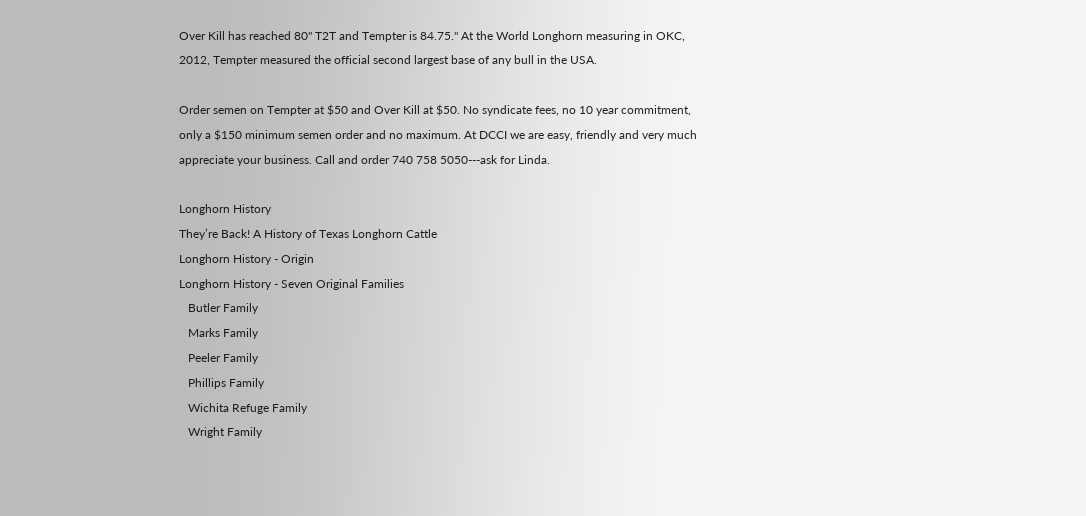Over Kill has reached 80" T2T and Tempter is 84.75." At the World Longhorn measuring in OKC, 2012, Tempter measured the official second largest base of any bull in the USA.

Order semen on Tempter at $50 and Over Kill at $50. No syndicate fees, no 10 year commitment, only a $150 minimum semen order and no maximum. At DCCI we are easy, friendly and very much appreciate your business. Call and order 740 758 5050---ask for Linda.

Longhorn History
They’re Back! A History of Texas Longhorn Cattle
Longhorn History - Origin
Longhorn History - Seven Original Families
   Butler Family
   Marks Family
   Peeler Family
   Phillips Family
   Wichita Refuge Family
   Wright Family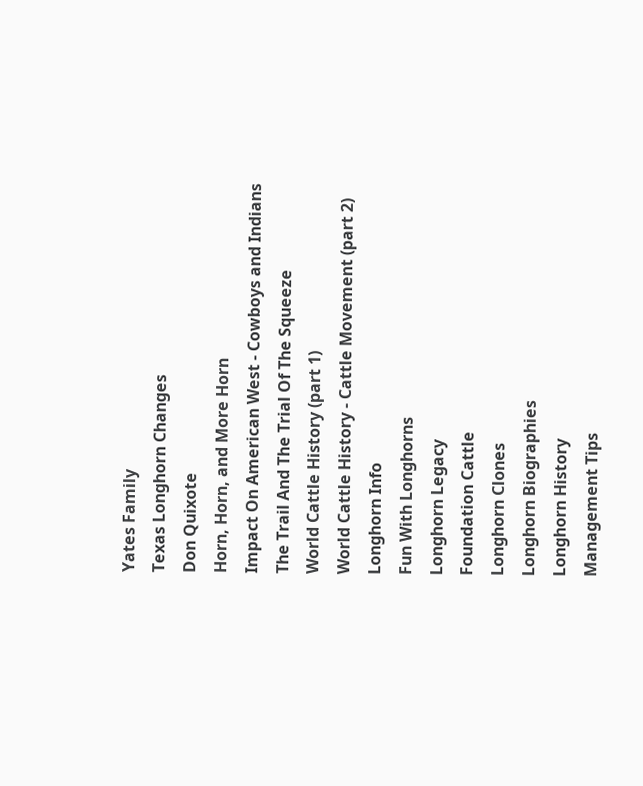Yates Family
Texas Longhorn Changes
Don Quixote
Horn, Horn, and More Horn
Impact On American West - Cowboys and Indians
The Trail And The Trial Of The Squeeze
World Cattle History (part 1)
World Cattle History - Cattle Movement (part 2)
Longhorn Info
Fun With Longhorns
Longhorn Legacy
Foundation Cattle
Longhorn Clones
Longhorn Biographies
Longhorn History
Management Tips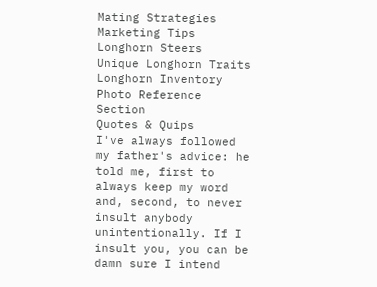Mating Strategies
Marketing Tips
Longhorn Steers
Unique Longhorn Traits
Longhorn Inventory
Photo Reference Section
Quotes & Quips
I've always followed my father's advice: he told me, first to always keep my word and, second, to never insult anybody unintentionally. If I insult you, you can be damn sure I intend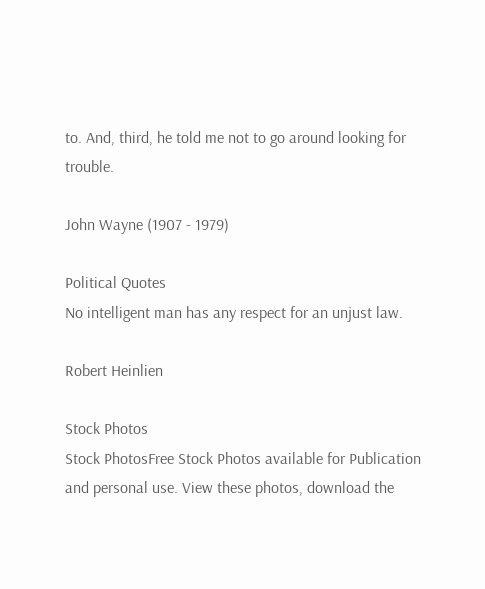to. And, third, he told me not to go around looking for trouble.

John Wayne (1907 - 1979)

Political Quotes
No intelligent man has any respect for an unjust law.

Robert Heinlien

Stock Photos
Stock PhotosFree Stock Photos available for Publication and personal use. View these photos, download the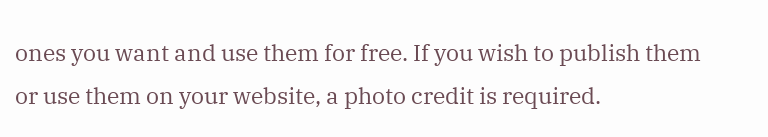ones you want and use them for free. If you wish to publish them or use them on your website, a photo credit is required.